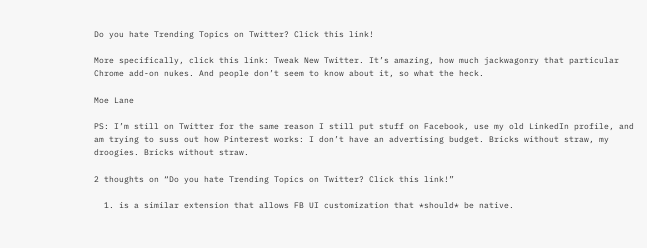Do you hate Trending Topics on Twitter? Click this link!

More specifically, click this link: Tweak New Twitter. It’s amazing, how much jackwagonry that particular Chrome add-on nukes. And people don’t seem to know about it, so what the heck.

Moe Lane

PS: I’m still on Twitter for the same reason I still put stuff on Facebook, use my old LinkedIn profile, and am trying to suss out how Pinterest works: I don’t have an advertising budget. Bricks without straw, my droogies. Bricks without straw.

2 thoughts on “Do you hate Trending Topics on Twitter? Click this link!”

  1. is a similar extension that allows FB UI customization that *should* be native.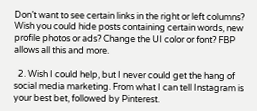Don’t want to see certain links in the right or left columns? Wish you could hide posts containing certain words, new profile photos or ads? Change the UI color or font? FBP allows all this and more.

  2. Wish I could help, but I never could get the hang of social media marketing. From what I can tell Instagram is your best bet, followed by Pinterest.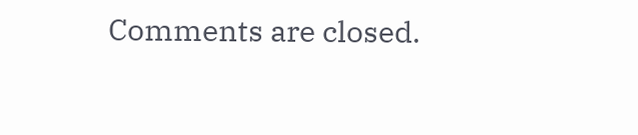Comments are closed.